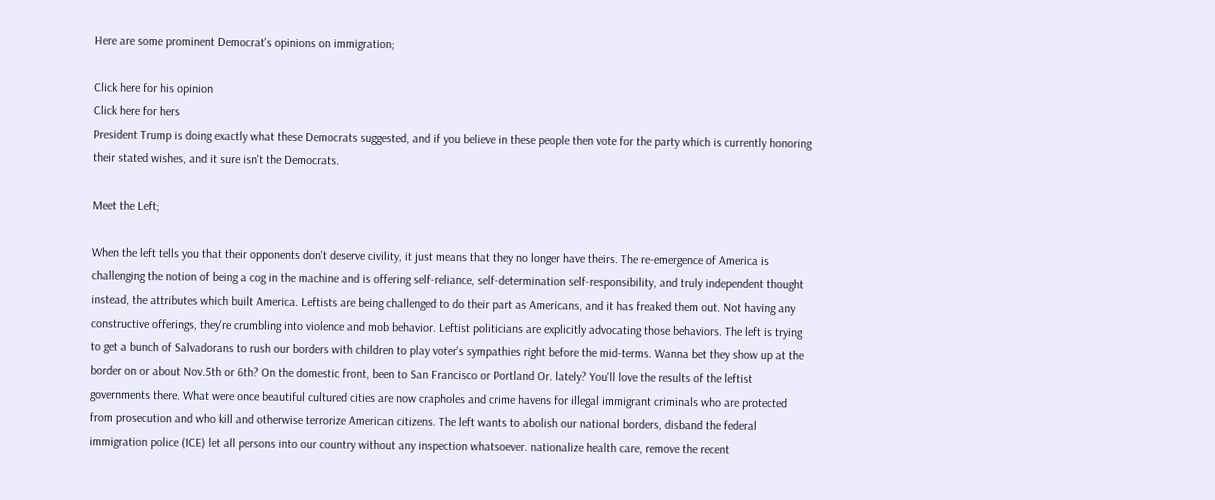Here are some prominent Democrat's opinions on immigration;

Click here for his opinion
Click here for hers
President Trump is doing exactly what these Democrats suggested, and if you believe in these people then vote for the party which is currently honoring their stated wishes, and it sure isn't the Democrats.

Meet the Left;

When the left tells you that their opponents don't deserve civility, it just means that they no longer have theirs. The re-emergence of America is challenging the notion of being a cog in the machine and is offering self-reliance, self-determination self-responsibility, and truly independent thought instead, the attributes which built America. Leftists are being challenged to do their part as Americans, and it has freaked them out. Not having any constructive offerings, they're crumbling into violence and mob behavior. Leftist politicians are explicitly advocating those behaviors. The left is trying to get a bunch of Salvadorans to rush our borders with children to play voter's sympathies right before the mid-terms. Wanna bet they show up at the border on or about Nov.5th or 6th? On the domestic front, been to San Francisco or Portland Or. lately? You'll love the results of the leftist governments there. What were once beautiful cultured cities are now crapholes and crime havens for illegal immigrant criminals who are protected from prosecution and who kill and otherwise terrorize American citizens. The left wants to abolish our national borders, disband the federal immigration police (ICE) let all persons into our country without any inspection whatsoever. nationalize health care, remove the recent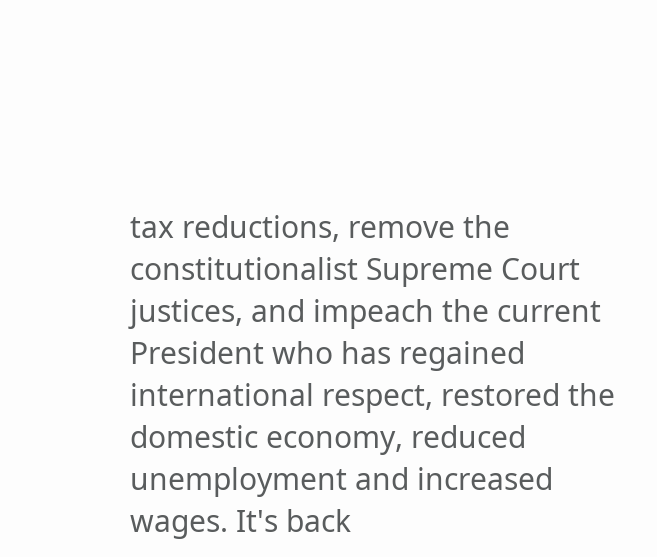tax reductions, remove the constitutionalist Supreme Court justices, and impeach the current President who has regained international respect, restored the domestic economy, reduced unemployment and increased wages. It's back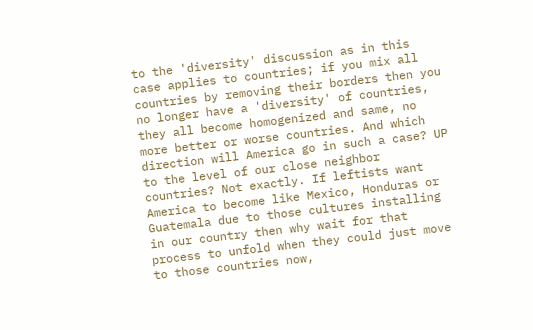to the 'diversity' discussion as in this case applies to countries; if you mix all countries by removing their borders then you no longer have a 'diversity' of countries, they all become homogenized and same, no more better or worse countries. And which direction will America go in such a case? UP to the level of our close neighbor countries? Not exactly. If leftists want America to become like Mexico, Honduras or Guatemala due to those cultures installing in our country then why wait for that process to unfold when they could just move to those countries now,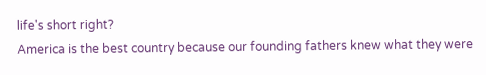life's short right?
America is the best country because our founding fathers knew what they were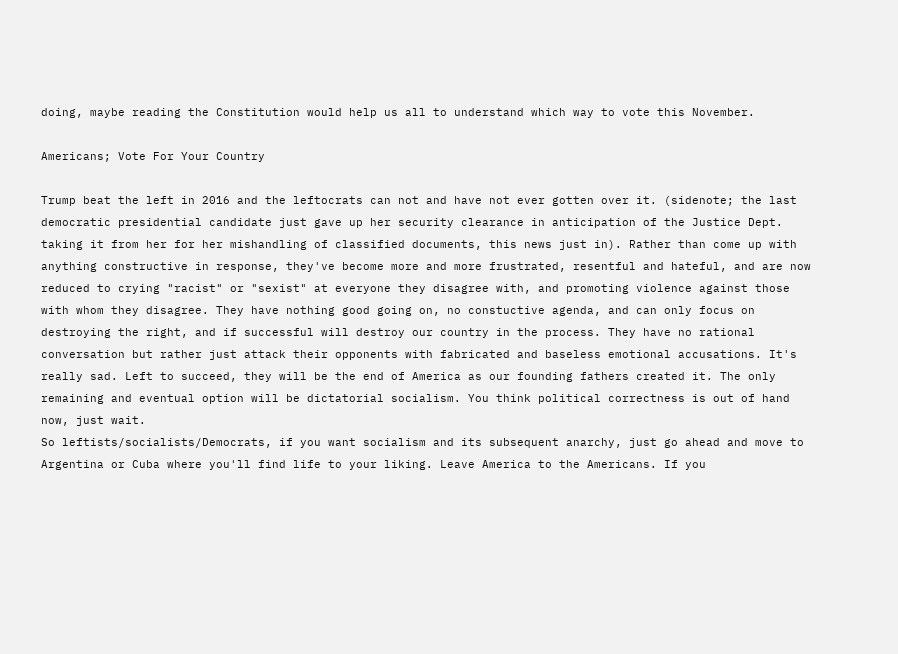doing, maybe reading the Constitution would help us all to understand which way to vote this November.

Americans; Vote For Your Country

Trump beat the left in 2016 and the leftocrats can not and have not ever gotten over it. (sidenote; the last democratic presidential candidate just gave up her security clearance in anticipation of the Justice Dept. taking it from her for her mishandling of classified documents, this news just in). Rather than come up with anything constructive in response, they've become more and more frustrated, resentful and hateful, and are now reduced to crying "racist" or "sexist" at everyone they disagree with, and promoting violence against those with whom they disagree. They have nothing good going on, no constuctive agenda, and can only focus on destroying the right, and if successful will destroy our country in the process. They have no rational conversation but rather just attack their opponents with fabricated and baseless emotional accusations. It's really sad. Left to succeed, they will be the end of America as our founding fathers created it. The only remaining and eventual option will be dictatorial socialism. You think political correctness is out of hand now, just wait.
So leftists/socialists/Democrats, if you want socialism and its subsequent anarchy, just go ahead and move to Argentina or Cuba where you'll find life to your liking. Leave America to the Americans. If you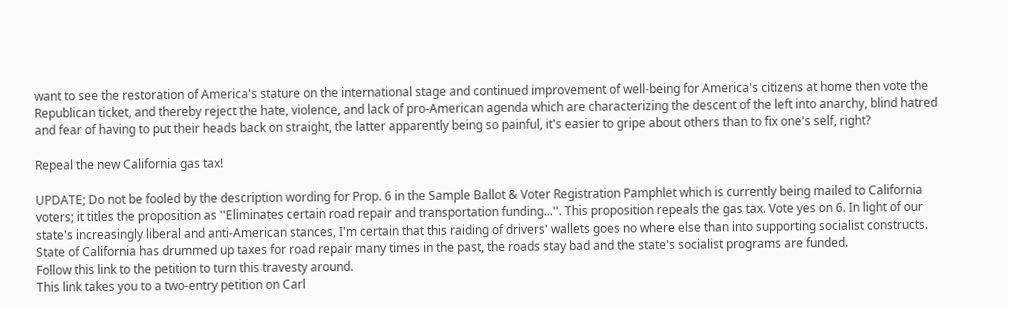want to see the restoration of America's stature on the international stage and continued improvement of well-being for America's citizens at home then vote the Republican ticket, and thereby reject the hate, violence, and lack of pro-American agenda which are characterizing the descent of the left into anarchy, blind hatred and fear of having to put their heads back on straight, the latter apparently being so painful, it's easier to gripe about others than to fix one's self, right?

Repeal the new California gas tax!

UPDATE; Do not be fooled by the description wording for Prop. 6 in the Sample Ballot & Voter Registration Pamphlet which is currently being mailed to California voters; it titles the proposition as ''Eliminates certain road repair and transportation funding...''. This proposition repeals the gas tax. Vote yes on 6. In light of our state's increasingly liberal and anti-American stances, I'm certain that this raiding of drivers' wallets goes no where else than into supporting socialist constructs. State of California has drummed up taxes for road repair many times in the past, the roads stay bad and the state's socialist programs are funded.
Follow this link to the petition to turn this travesty around.
This link takes you to a two-entry petition on Carl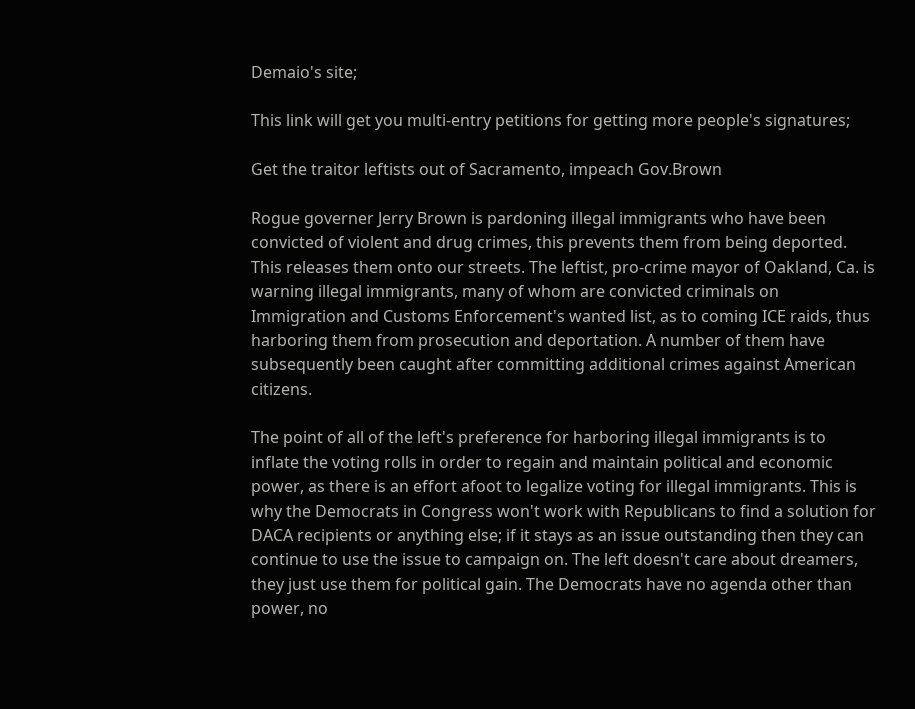Demaio's site;

This link will get you multi-entry petitions for getting more people's signatures;

Get the traitor leftists out of Sacramento, impeach Gov.Brown

Rogue governer Jerry Brown is pardoning illegal immigrants who have been convicted of violent and drug crimes, this prevents them from being deported. This releases them onto our streets. The leftist, pro-crime mayor of Oakland, Ca. is warning illegal immigrants, many of whom are convicted criminals on Immigration and Customs Enforcement's wanted list, as to coming ICE raids, thus harboring them from prosecution and deportation. A number of them have subsequently been caught after committing additional crimes against American citizens.

The point of all of the left's preference for harboring illegal immigrants is to inflate the voting rolls in order to regain and maintain political and economic power, as there is an effort afoot to legalize voting for illegal immigrants. This is why the Democrats in Congress won't work with Republicans to find a solution for DACA recipients or anything else; if it stays as an issue outstanding then they can continue to use the issue to campaign on. The left doesn't care about dreamers, they just use them for political gain. The Democrats have no agenda other than power, no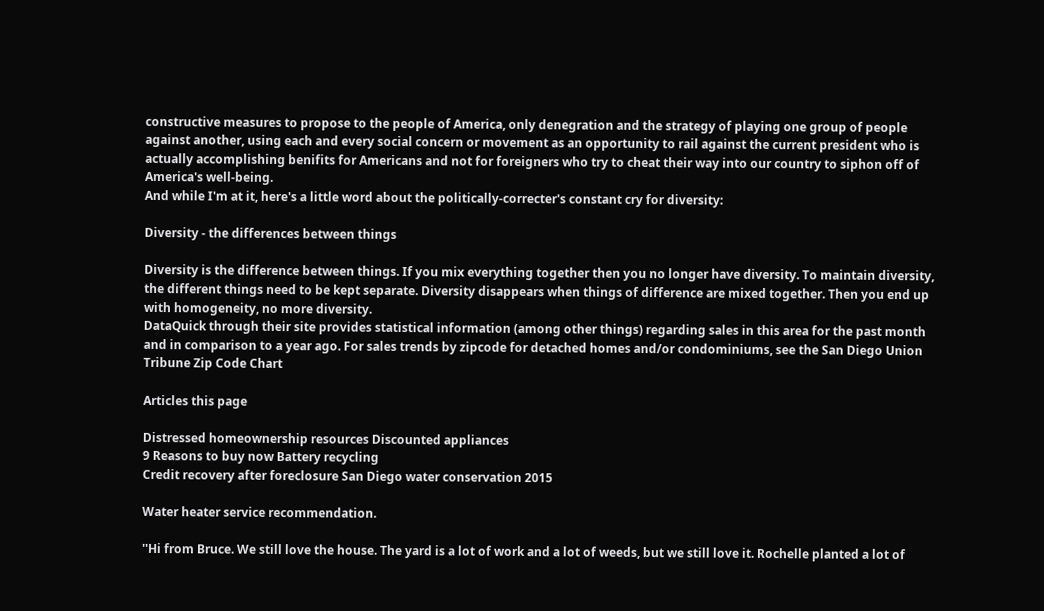constructive measures to propose to the people of America, only denegration and the strategy of playing one group of people against another, using each and every social concern or movement as an opportunity to rail against the current president who is actually accomplishing benifits for Americans and not for foreigners who try to cheat their way into our country to siphon off of America's well-being.
And while I'm at it, here's a little word about the politically-correcter's constant cry for diversity:

Diversity - the differences between things

Diversity is the difference between things. If you mix everything together then you no longer have diversity. To maintain diversity, the different things need to be kept separate. Diversity disappears when things of difference are mixed together. Then you end up with homogeneity, no more diversity.
DataQuick through their site provides statistical information (among other things) regarding sales in this area for the past month and in comparison to a year ago. For sales trends by zipcode for detached homes and/or condominiums, see the San Diego Union Tribune Zip Code Chart

Articles this page

Distressed homeownership resources Discounted appliances
9 Reasons to buy now Battery recycling
Credit recovery after foreclosure San Diego water conservation 2015

Water heater service recommendation.

''Hi from Bruce. We still love the house. The yard is a lot of work and a lot of weeds, but we still love it. Rochelle planted a lot of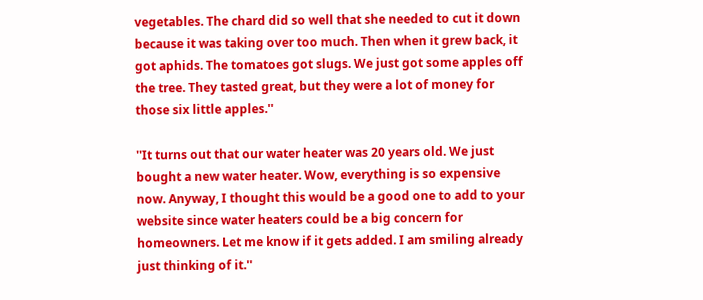vegetables. The chard did so well that she needed to cut it down because it was taking over too much. Then when it grew back, it got aphids. The tomatoes got slugs. We just got some apples off the tree. They tasted great, but they were a lot of money for those six little apples.''

''It turns out that our water heater was 20 years old. We just bought a new water heater. Wow, everything is so expensive now. Anyway, I thought this would be a good one to add to your website since water heaters could be a big concern for homeowners. Let me know if it gets added. I am smiling already just thinking of it.''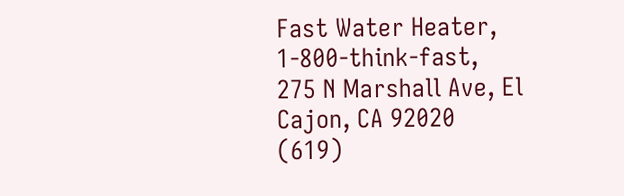Fast Water Heater, 1-800-think-fast,
275 N Marshall Ave, El Cajon, CA 92020
(619)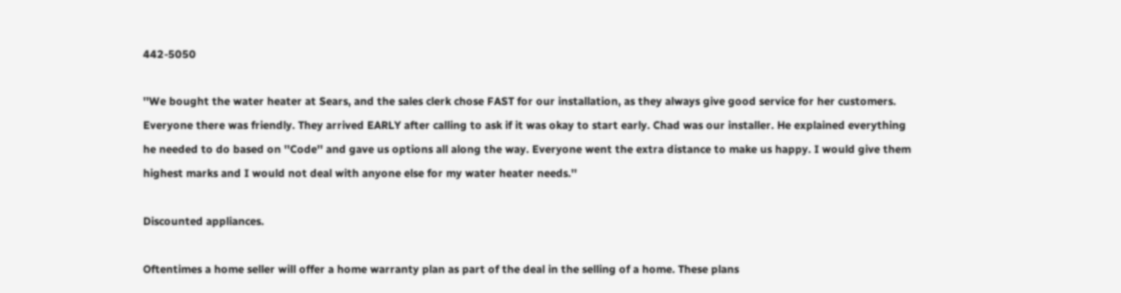442-5050

''We bought the water heater at Sears, and the sales clerk chose FAST for our installation, as they always give good service for her customers. Everyone there was friendly. They arrived EARLY after calling to ask if it was okay to start early. Chad was our installer. He explained everything he needed to do based on ''Code'' and gave us options all along the way. Everyone went the extra distance to make us happy. I would give them highest marks and I would not deal with anyone else for my water heater needs.''

Discounted appliances.

Oftentimes a home seller will offer a home warranty plan as part of the deal in the selling of a home. These plans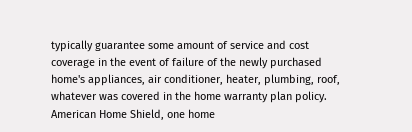typically guarantee some amount of service and cost coverage in the event of failure of the newly purchased home's appliances, air conditioner, heater, plumbing, roof, whatever was covered in the home warranty plan policy. American Home Shield, one home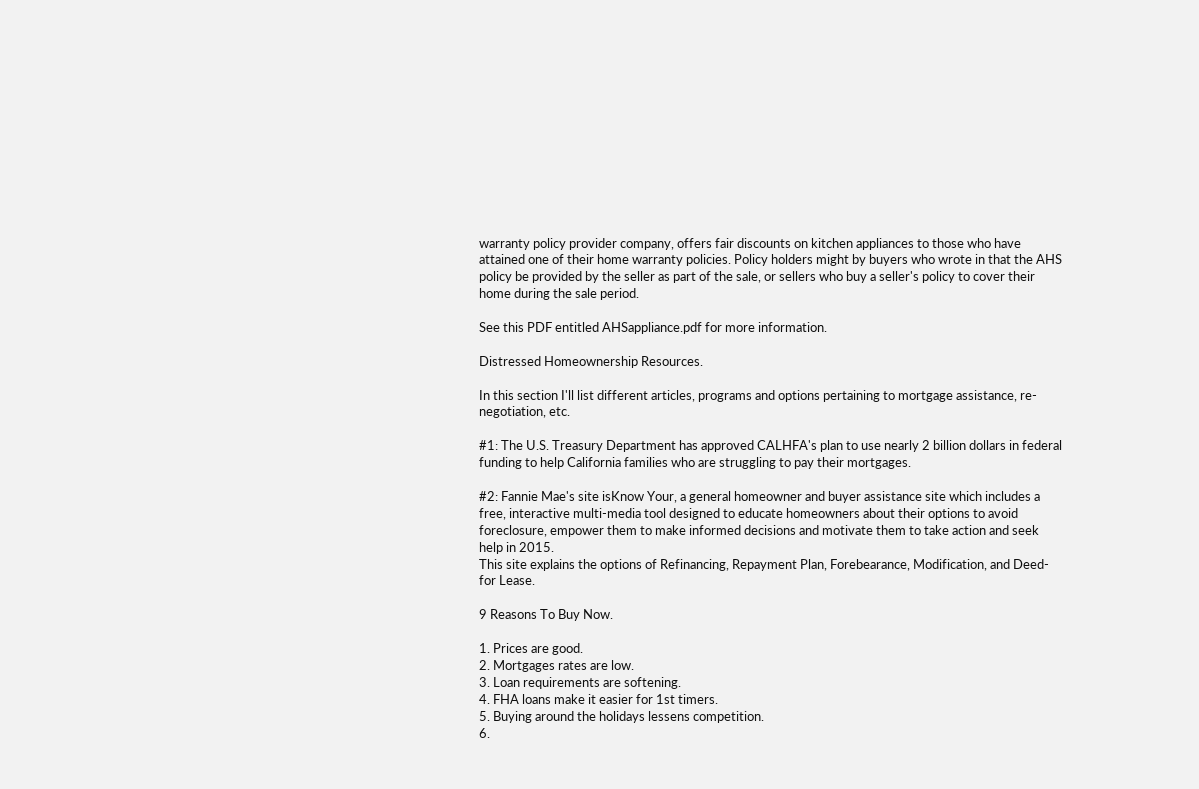warranty policy provider company, offers fair discounts on kitchen appliances to those who have attained one of their home warranty policies. Policy holders might by buyers who wrote in that the AHS policy be provided by the seller as part of the sale, or sellers who buy a seller's policy to cover their home during the sale period.

See this PDF entitled AHSappliance.pdf for more information.

Distressed Homeownership Resources.

In this section I'll list different articles, programs and options pertaining to mortgage assistance, re-negotiation, etc.

#1: The U.S. Treasury Department has approved CALHFA's plan to use nearly 2 billion dollars in federal funding to help California families who are struggling to pay their mortgages.

#2: Fannie Mae's site isKnow Your, a general homeowner and buyer assistance site which includes a free, interactive multi-media tool designed to educate homeowners about their options to avoid foreclosure, empower them to make informed decisions and motivate them to take action and seek help in 2015.
This site explains the options of Refinancing, Repayment Plan, Forebearance, Modification, and Deed-for Lease.

9 Reasons To Buy Now.

1. Prices are good.
2. Mortgages rates are low.
3. Loan requirements are softening.
4. FHA loans make it easier for 1st timers.
5. Buying around the holidays lessens competition.
6.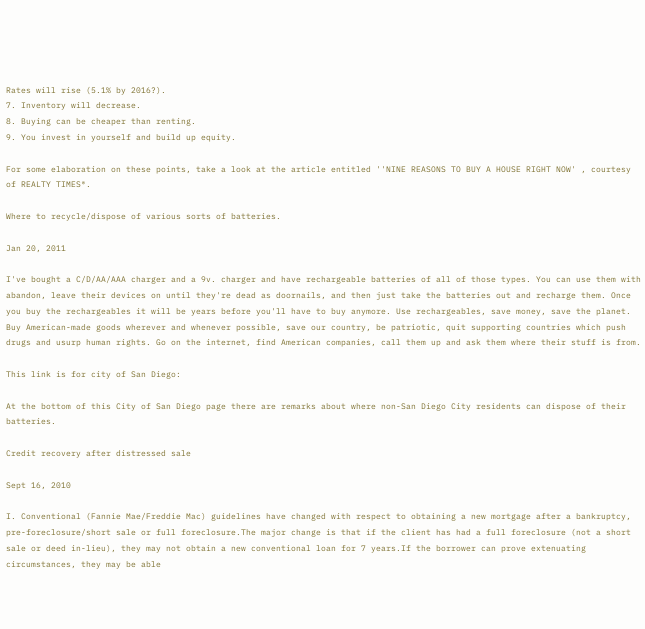Rates will rise (5.1% by 2016?).
7. Inventory will decrease.
8. Buying can be cheaper than renting.
9. You invest in yourself and build up equity.

For some elaboration on these points, take a look at the article entitled ''NINE REASONS TO BUY A HOUSE RIGHT NOW' , courtesy of REALTY TIMES®.

Where to recycle/dispose of various sorts of batteries.

Jan 20, 2011

I've bought a C/D/AA/AAA charger and a 9v. charger and have rechargeable batteries of all of those types. You can use them with abandon, leave their devices on until they're dead as doornails, and then just take the batteries out and recharge them. Once you buy the rechargeables it will be years before you'll have to buy anymore. Use rechargeables, save money, save the planet. Buy American-made goods wherever and whenever possible, save our country, be patriotic, quit supporting countries which push drugs and usurp human rights. Go on the internet, find American companies, call them up and ask them where their stuff is from.

This link is for city of San Diego:

At the bottom of this City of San Diego page there are remarks about where non-San Diego City residents can dispose of their batteries.

Credit recovery after distressed sale

Sept 16, 2010

I. Conventional (Fannie Mae/Freddie Mac) guidelines have changed with respect to obtaining a new mortgage after a bankruptcy, pre-foreclosure/short sale or full foreclosure.The major change is that if the client has had a full foreclosure (not a short sale or deed in-lieu), they may not obtain a new conventional loan for 7 years.If the borrower can prove extenuating circumstances, they may be able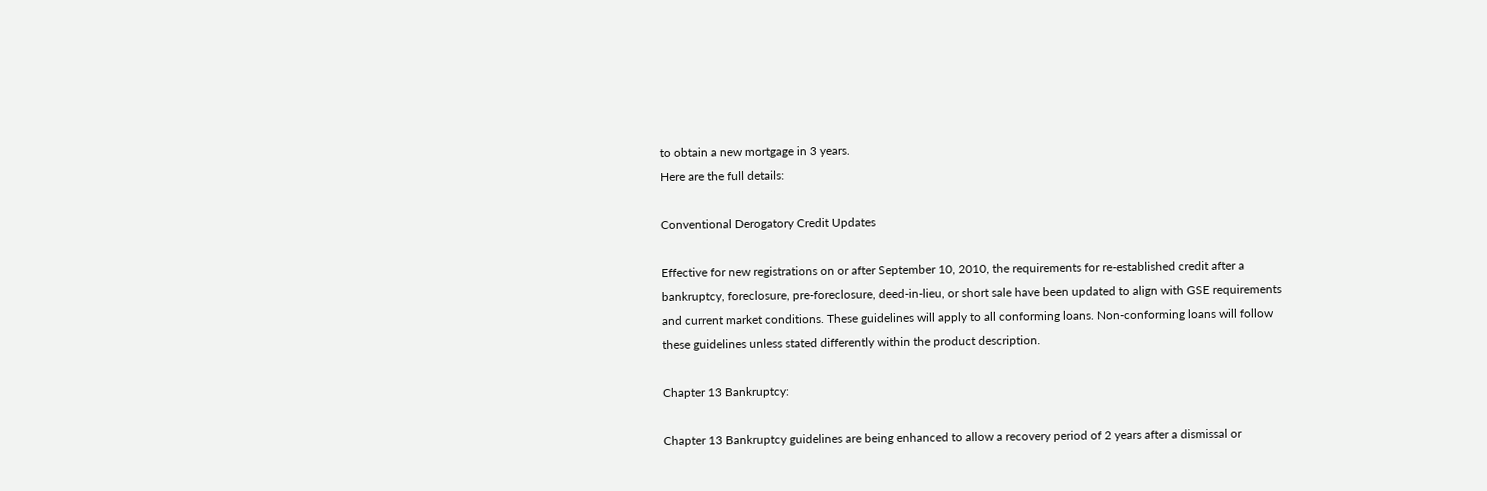to obtain a new mortgage in 3 years.
Here are the full details:

Conventional Derogatory Credit Updates

Effective for new registrations on or after September 10, 2010, the requirements for re-established credit after a bankruptcy, foreclosure, pre-foreclosure, deed-in-lieu, or short sale have been updated to align with GSE requirements and current market conditions. These guidelines will apply to all conforming loans. Non-conforming loans will follow these guidelines unless stated differently within the product description.

Chapter 13 Bankruptcy:

Chapter 13 Bankruptcy guidelines are being enhanced to allow a recovery period of 2 years after a dismissal or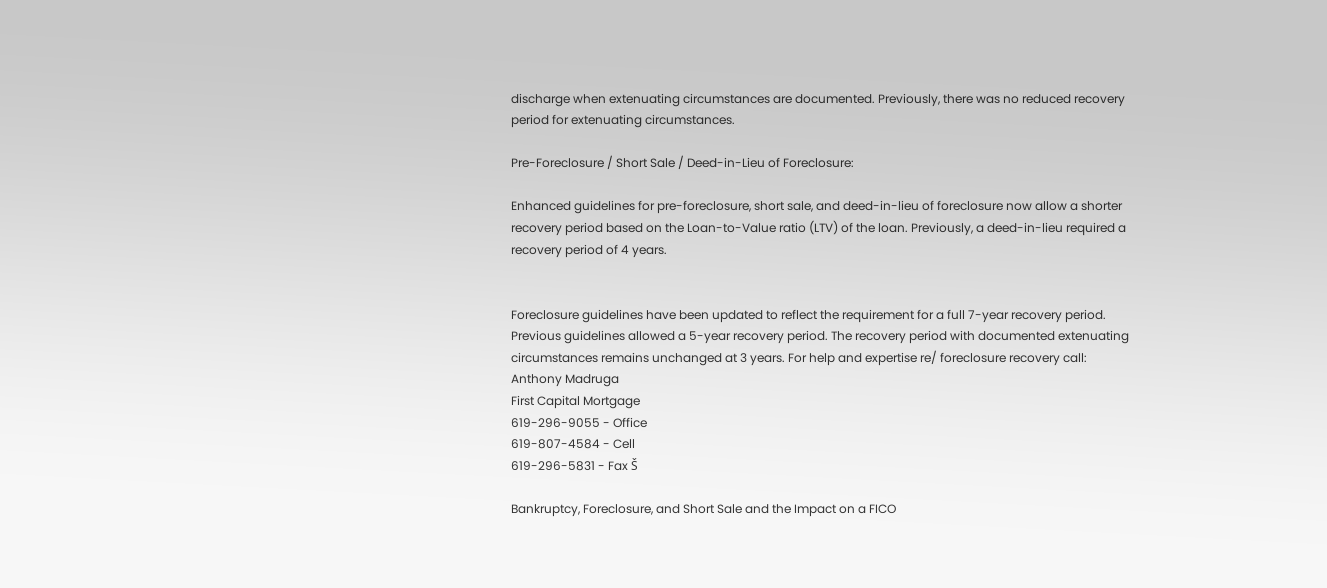discharge when extenuating circumstances are documented. Previously, there was no reduced recovery period for extenuating circumstances.

Pre-Foreclosure / Short Sale / Deed-in-Lieu of Foreclosure:

Enhanced guidelines for pre-foreclosure, short sale, and deed-in-lieu of foreclosure now allow a shorter recovery period based on the Loan-to-Value ratio (LTV) of the loan. Previously, a deed-in-lieu required a recovery period of 4 years.


Foreclosure guidelines have been updated to reflect the requirement for a full 7-year recovery period. Previous guidelines allowed a 5-year recovery period. The recovery period with documented extenuating circumstances remains unchanged at 3 years. For help and expertise re/ foreclosure recovery call:
Anthony Madruga
First Capital Mortgage
619-296-9055 - Office
619-807-4584 - Cell
619-296-5831 - Fax Š

Bankruptcy, Foreclosure, and Short Sale and the Impact on a FICO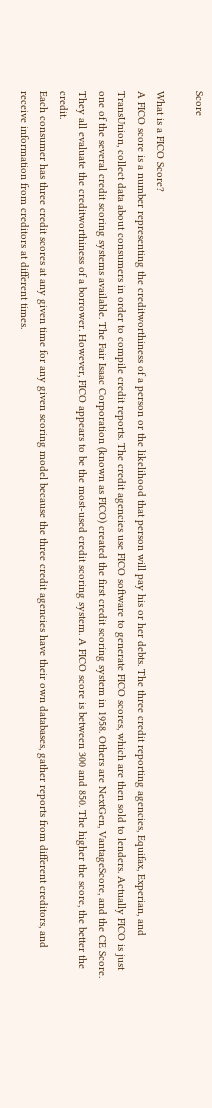Score

What is a FICO Score?
A FICO score is a number representing the creditworthiness of a person or the likelihood that person will pay his or her debts. The three credit reporting agencies, Equifax, Experian, and TransUnion, collect data about consumers in order to compile credit reports. The credit agencies use FICO software to generate FICO scores, which are then sold to lenders. Actually FICO is just one of the several credit scoring systems available. The Fair Isaac Corporation (known as FICO) created the first credit scoring system in 1958. Others are NextGen, VantageScore, and the CE Score. They all evaluate the creditworthiness of a borrower. However, FICO appears to be the most-used credit scoring system. A FICO score is between 300 and 850. The higher the score, the better the credit.
Each consumer has three credit scores at any given time for any given scoring model because the three credit agencies have their own databases, gather reports from different creditors, and receive information from creditors at different times.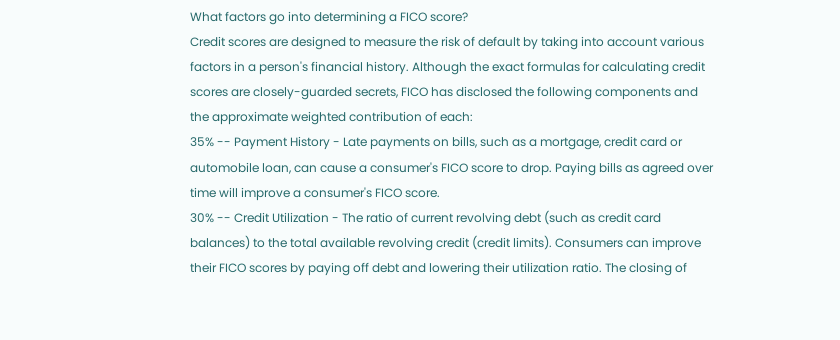What factors go into determining a FICO score?
Credit scores are designed to measure the risk of default by taking into account various factors in a person's financial history. Although the exact formulas for calculating credit scores are closely-guarded secrets, FICO has disclosed the following components and the approximate weighted contribution of each:
35% -- Payment History - Late payments on bills, such as a mortgage, credit card or automobile loan, can cause a consumer's FICO score to drop. Paying bills as agreed over time will improve a consumer's FICO score.
30% -- Credit Utilization - The ratio of current revolving debt (such as credit card balances) to the total available revolving credit (credit limits). Consumers can improve their FICO scores by paying off debt and lowering their utilization ratio. The closing of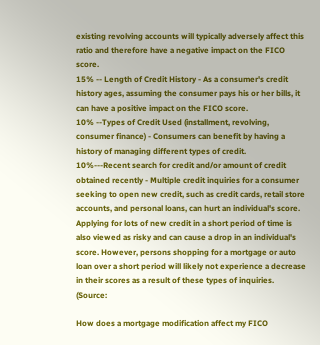existing revolving accounts will typically adversely affect this ratio and therefore have a negative impact on the FICO score.
15% -- Length of Credit History - As a consumer's credit history ages, assuming the consumer pays his or her bills, it can have a positive impact on the FICO score.
10% --Types of Credit Used (installment, revolving, consumer finance) - Consumers can benefit by having a history of managing different types of credit.
10%---Recent search for credit and/or amount of credit obtained recently - Multiple credit inquiries for a consumer seeking to open new credit, such as credit cards, retail store accounts, and personal loans, can hurt an individual's score. Applying for lots of new credit in a short period of time is also viewed as risky and can cause a drop in an individual's score. However, persons shopping for a mortgage or auto loan over a short period will likely not experience a decrease in their scores as a result of these types of inquiries. (Source:

How does a mortgage modification affect my FICO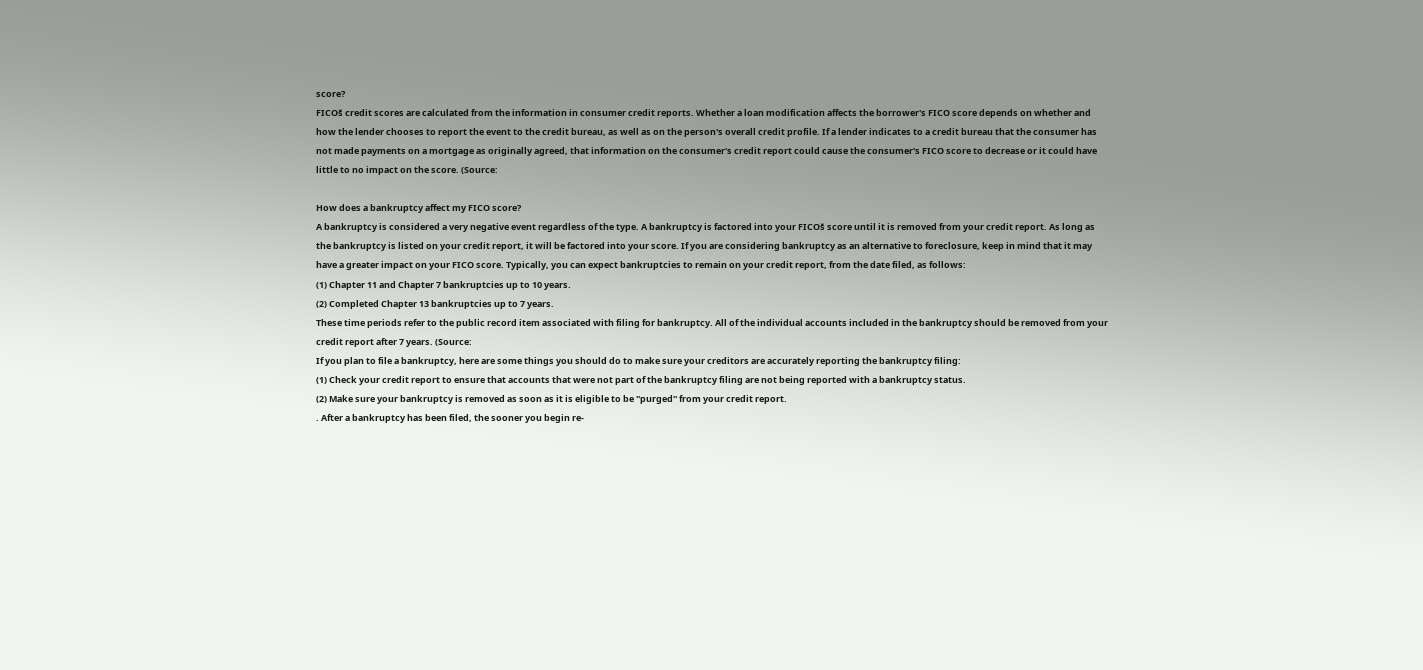score?
FICOš credit scores are calculated from the information in consumer credit reports. Whether a loan modification affects the borrower's FICO score depends on whether and how the lender chooses to report the event to the credit bureau, as well as on the person's overall credit profile. If a lender indicates to a credit bureau that the consumer has not made payments on a mortgage as originally agreed, that information on the consumer's credit report could cause the consumer's FICO score to decrease or it could have little to no impact on the score. (Source:

How does a bankruptcy affect my FICO score?
A bankruptcy is considered a very negative event regardless of the type. A bankruptcy is factored into your FICOš score until it is removed from your credit report. As long as the bankruptcy is listed on your credit report, it will be factored into your score. If you are considering bankruptcy as an alternative to foreclosure, keep in mind that it may have a greater impact on your FICO score. Typically, you can expect bankruptcies to remain on your credit report, from the date filed, as follows:
(1) Chapter 11 and Chapter 7 bankruptcies up to 10 years.
(2) Completed Chapter 13 bankruptcies up to 7 years.
These time periods refer to the public record item associated with filing for bankruptcy. All of the individual accounts included in the bankruptcy should be removed from your credit report after 7 years. (Source:
If you plan to file a bankruptcy, here are some things you should do to make sure your creditors are accurately reporting the bankruptcy filing:
(1) Check your credit report to ensure that accounts that were not part of the bankruptcy filing are not being reported with a bankruptcy status.
(2) Make sure your bankruptcy is removed as soon as it is eligible to be ''purged'' from your credit report.
. After a bankruptcy has been filed, the sooner you begin re-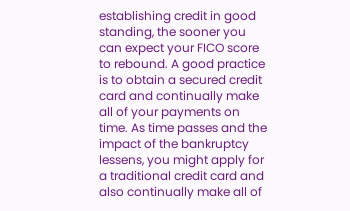establishing credit in good standing, the sooner you can expect your FICO score to rebound. A good practice is to obtain a secured credit card and continually make all of your payments on time. As time passes and the impact of the bankruptcy lessens, you might apply for a traditional credit card and also continually make all of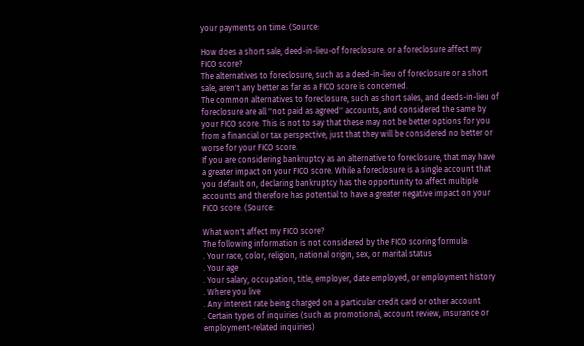your payments on time. (Source:

How does a short sale, deed-in-lieu-of foreclosure. or a foreclosure affect my FICO score?
The alternatives to foreclosure, such as a deed-in-lieu of foreclosure or a short sale, aren't any better as far as a FICO score is concerned.
The common alternatives to foreclosure, such as short sales, and deeds-in-lieu of foreclosure are all ''not paid as agreed'' accounts, and considered the same by your FICO score. This is not to say that these may not be better options for you from a financial or tax perspective, just that they will be considered no better or worse for your FICO score.
If you are considering bankruptcy as an alternative to foreclosure, that may have a greater impact on your FICO score. While a foreclosure is a single account that you default on, declaring bankruptcy has the opportunity to affect multiple accounts and therefore has potential to have a greater negative impact on your FICO score. (Source:

What won't affect my FICO score?
The following information is not considered by the FICO scoring formula:
. Your race, color, religion, national origin, sex, or marital status
. Your age
. Your salary, occupation, title, employer, date employed, or employment history
. Where you live
. Any interest rate being charged on a particular credit card or other account
. Certain types of inquiries (such as promotional, account review, insurance or employment-related inquiries)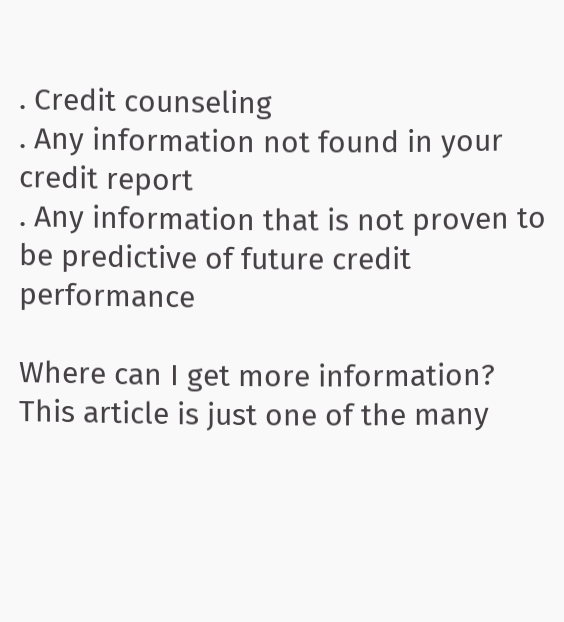. Credit counseling
. Any information not found in your credit report
. Any information that is not proven to be predictive of future credit performance

Where can I get more information?
This article is just one of the many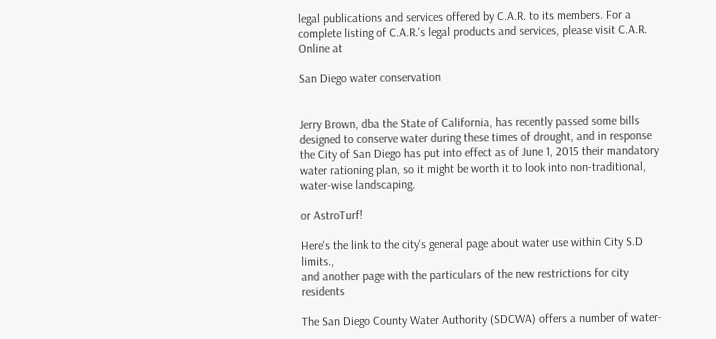legal publications and services offered by C.A.R. to its members. For a complete listing of C.A.R.'s legal products and services, please visit C.A.R. Online at

San Diego water conservation


Jerry Brown, dba the State of California, has recently passed some bills designed to conserve water during these times of drought, and in response the City of San Diego has put into effect as of June 1, 2015 their mandatory water rationing plan, so it might be worth it to look into non-traditional, water-wise landscaping.

or AstroTurf!

Here's the link to the city's general page about water use within City S.D limits.,
and another page with the particulars of the new restrictions for city residents

The San Diego County Water Authority (SDCWA) offers a number of water-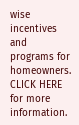wise incentives and programs for homeowners.
CLICK HERE for more information.